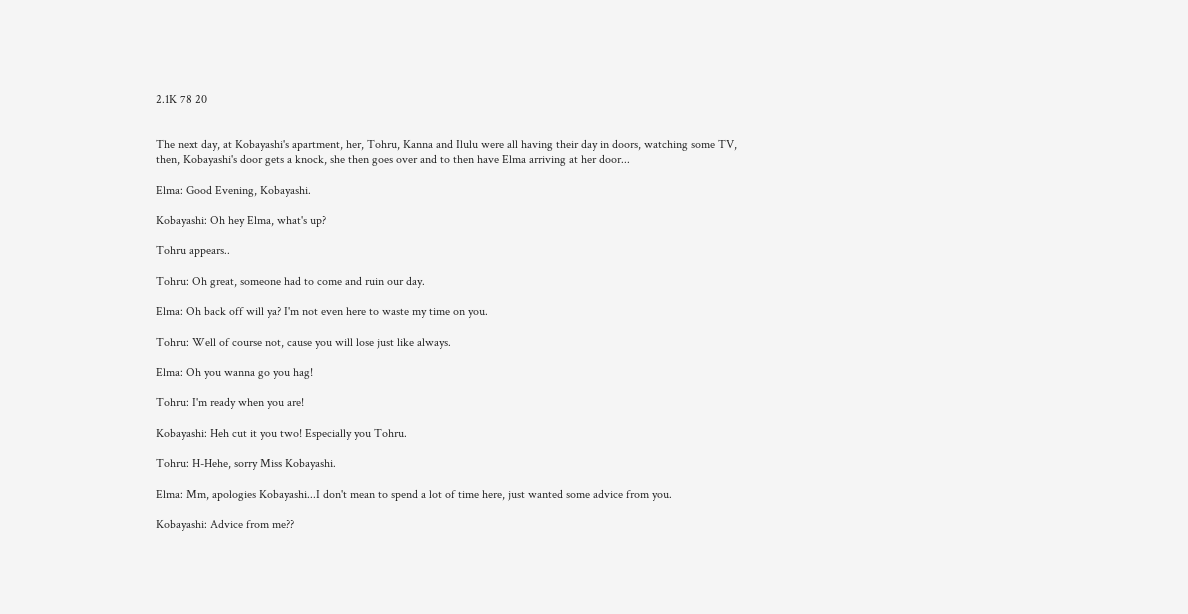2.1K 78 20


The next day, at Kobayashi's apartment, her, Tohru, Kanna and Ilulu were all having their day in doors, watching some TV, then, Kobayashi's door gets a knock, she then goes over and to then have Elma arriving at her door...

Elma: Good Evening, Kobayashi.

Kobayashi: Oh hey Elma, what's up?

Tohru appears..

Tohru: Oh great, someone had to come and ruin our day.

Elma: Oh back off will ya? I'm not even here to waste my time on you.

Tohru: Well of course not, cause you will lose just like always.

Elma: Oh you wanna go you hag!

Tohru: I'm ready when you are!

Kobayashi: Heh cut it you two! Especially you Tohru.

Tohru: H-Hehe, sorry Miss Kobayashi.

Elma: Mm, apologies Kobayashi...I don't mean to spend a lot of time here, just wanted some advice from you.

Kobayashi: Advice from me??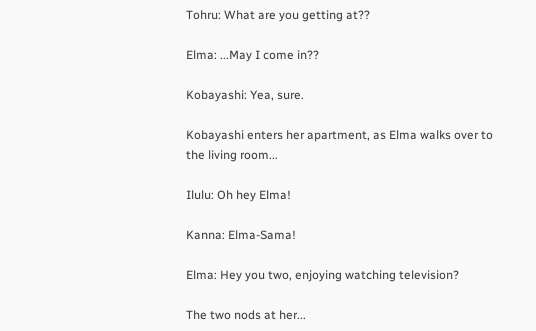Tohru: What are you getting at??

Elma: ...May I come in??

Kobayashi: Yea, sure.

Kobayashi enters her apartment, as Elma walks over to the living room...

Ilulu: Oh hey Elma!

Kanna: Elma-Sama!

Elma: Hey you two, enjoying watching television?

The two nods at her...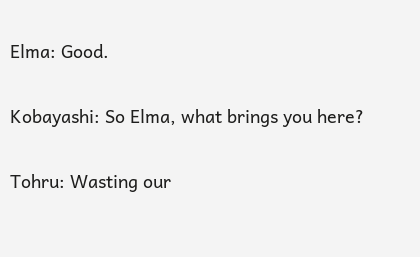Elma: Good.

Kobayashi: So Elma, what brings you here?

Tohru: Wasting our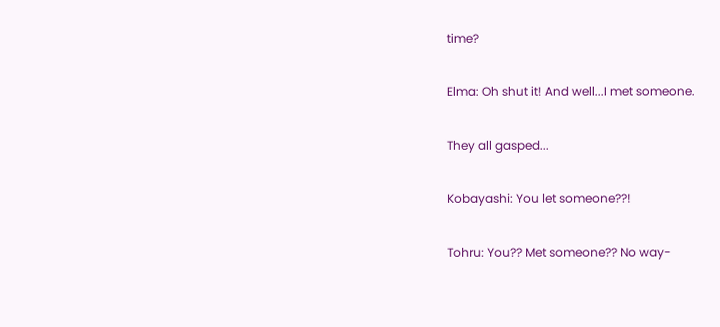time?

Elma: Oh shut it! And well...I met someone.

They all gasped...

Kobayashi: You let someone??!

Tohru: You?? Met someone?? No way-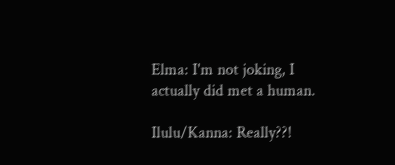Elma: I'm not joking, I actually did met a human.

Ilulu/Kanna: Really??!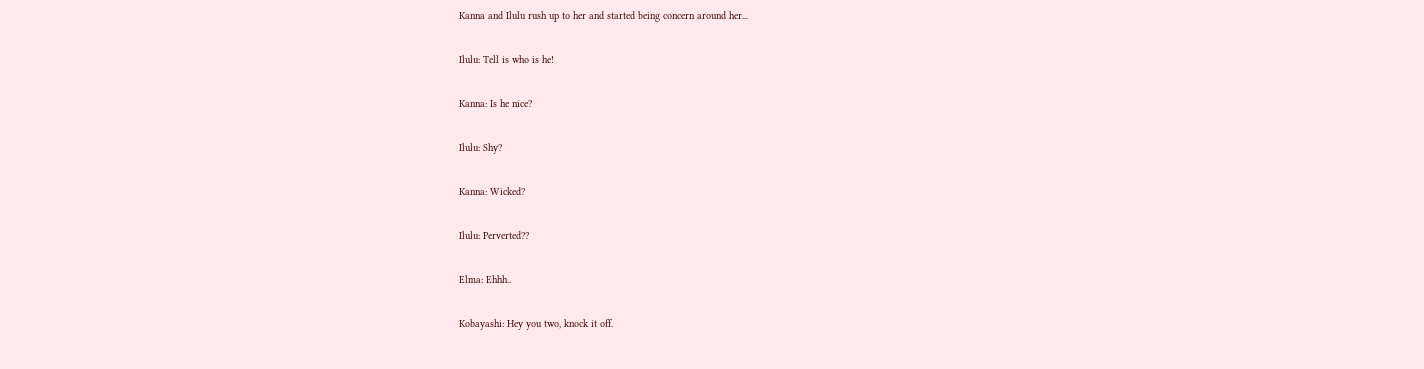Kanna and Ilulu rush up to her and started being concern around her...

Ilulu: Tell is who is he!

Kanna: Is he nice?

Ilulu: Shy?

Kanna: Wicked?

Ilulu: Perverted??

Elma: Ehhh..

Kobayashi: Hey you two, knock it off.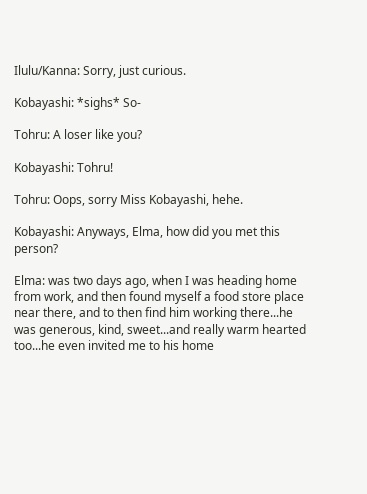Ilulu/Kanna: Sorry, just curious.

Kobayashi: *sighs* So-

Tohru: A loser like you?

Kobayashi: Tohru!

Tohru: Oops, sorry Miss Kobayashi, hehe.

Kobayashi: Anyways, Elma, how did you met this person?

Elma: was two days ago, when I was heading home from work, and then found myself a food store place near there, and to then find him working there...he was generous, kind, sweet...and really warm hearted too...he even invited me to his home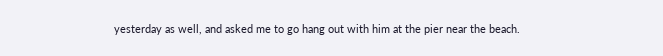yesterday as well, and asked me to go hang out with him at the pier near the beach.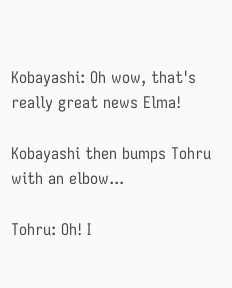Kobayashi: Oh wow, that's really great news Elma!

Kobayashi then bumps Tohru with an elbow...

Tohru: Oh! I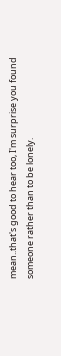mean..that's good to hear too, I'm surprise you found someone rather than to be lonely.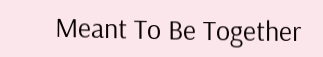Meant To Be Together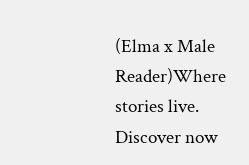(Elma x Male Reader)Where stories live. Discover now